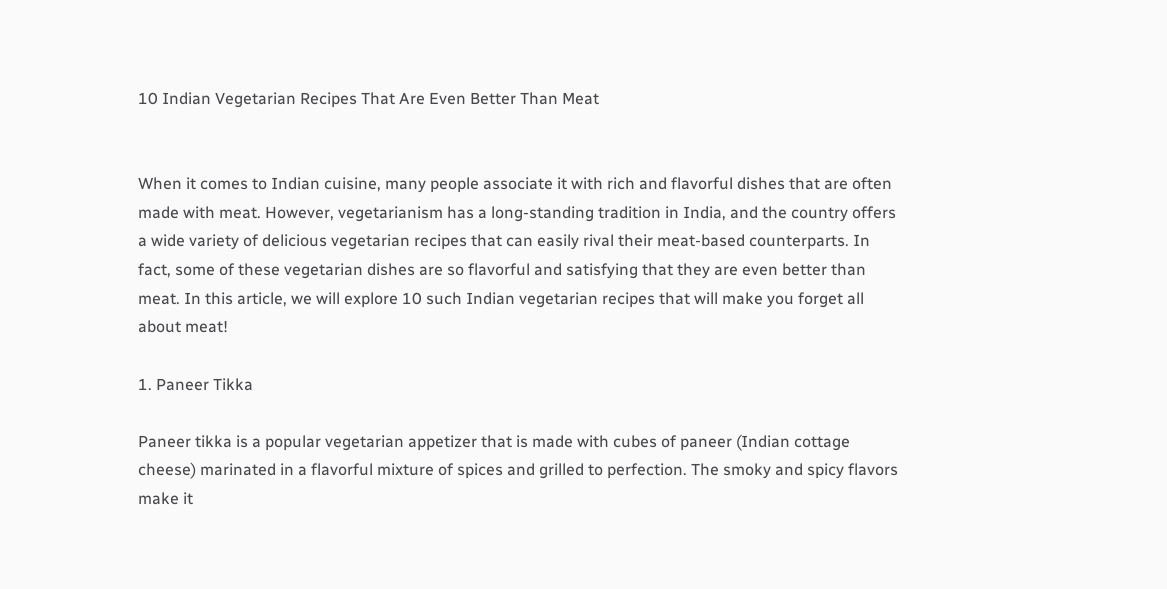10 Indian Vegetarian Recipes That Are Even Better Than Meat


When it comes to Indian cuisine, many people associate it with rich and flavorful dishes that are often made with meat. However, vegetarianism has a long-standing tradition in India, and the country offers a wide variety of delicious vegetarian recipes that can easily rival their meat-based counterparts. In fact, some of these vegetarian dishes are so flavorful and satisfying that they are even better than meat. In this article, we will explore 10 such Indian vegetarian recipes that will make you forget all about meat!

1. Paneer Tikka

Paneer tikka is a popular vegetarian appetizer that is made with cubes of paneer (Indian cottage cheese) marinated in a flavorful mixture of spices and grilled to perfection. The smoky and spicy flavors make it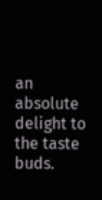an absolute delight to the taste buds.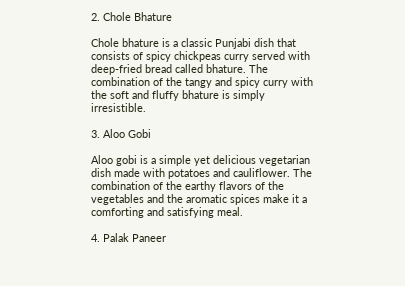2. Chole Bhature

Chole bhature is a classic Punjabi dish that consists of spicy chickpeas curry served with deep-fried bread called bhature. The combination of the tangy and spicy curry with the soft and fluffy bhature is simply irresistible.

3. Aloo Gobi

Aloo gobi is a simple yet delicious vegetarian dish made with potatoes and cauliflower. The combination of the earthy flavors of the vegetables and the aromatic spices make it a comforting and satisfying meal.

4. Palak Paneer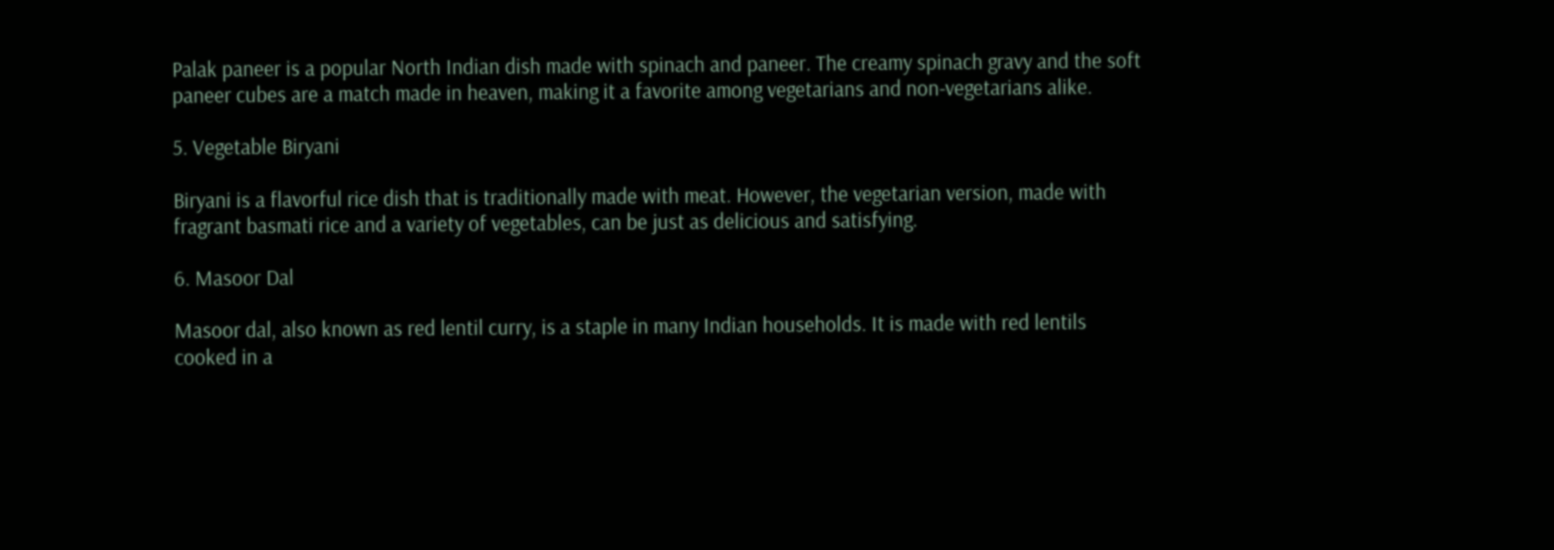Palak paneer is a popular North Indian dish made with spinach and paneer. The creamy spinach gravy and the soft paneer cubes are a match made in heaven, making it a favorite among vegetarians and non-vegetarians alike.

5. Vegetable Biryani

Biryani is a flavorful rice dish that is traditionally made with meat. However, the vegetarian version, made with fragrant basmati rice and a variety of vegetables, can be just as delicious and satisfying.

6. Masoor Dal

Masoor dal, also known as red lentil curry, is a staple in many Indian households. It is made with red lentils cooked in a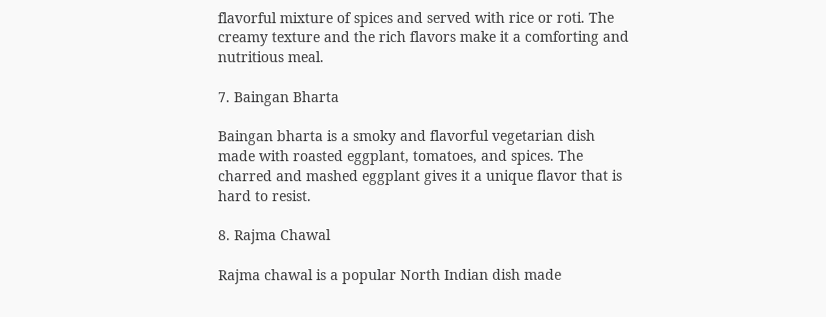flavorful mixture of spices and served with rice or roti. The creamy texture and the rich flavors make it a comforting and nutritious meal.

7. Baingan Bharta

Baingan bharta is a smoky and flavorful vegetarian dish made with roasted eggplant, tomatoes, and spices. The charred and mashed eggplant gives it a unique flavor that is hard to resist.

8. Rajma Chawal

Rajma chawal is a popular North Indian dish made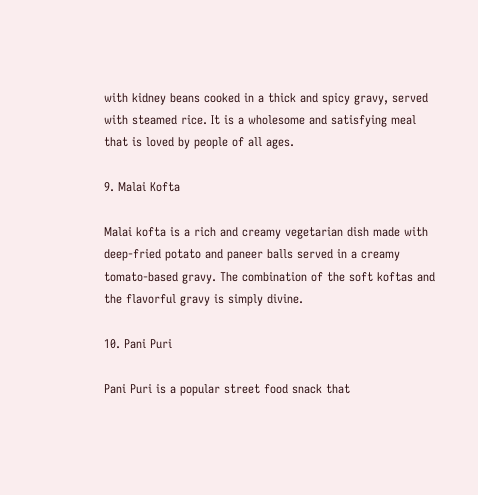with kidney beans cooked in a thick and spicy gravy, served with steamed rice. It is a wholesome and satisfying meal that is loved by people of all ages.

9. Malai Kofta

Malai kofta is a rich and creamy vegetarian dish made with deep-fried potato and paneer balls served in a creamy tomato-based gravy. The combination of the soft koftas and the flavorful gravy is simply divine.

10. Pani Puri

Pani Puri is a popular street food snack that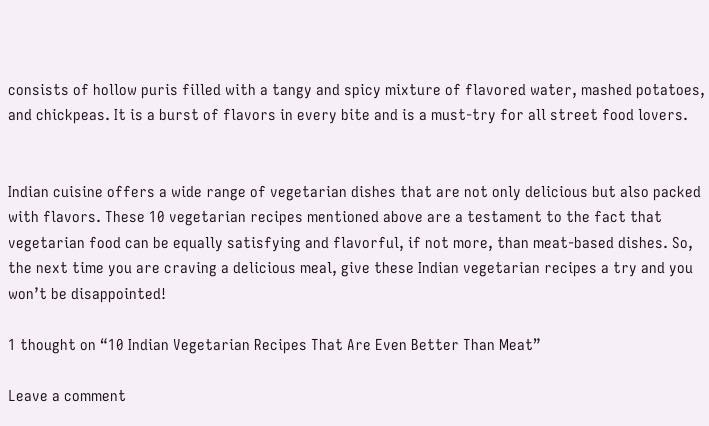consists of hollow puris filled with a tangy and spicy mixture of flavored water, mashed potatoes, and chickpeas. It is a burst of flavors in every bite and is a must-try for all street food lovers.


Indian cuisine offers a wide range of vegetarian dishes that are not only delicious but also packed with flavors. These 10 vegetarian recipes mentioned above are a testament to the fact that vegetarian food can be equally satisfying and flavorful, if not more, than meat-based dishes. So, the next time you are craving a delicious meal, give these Indian vegetarian recipes a try and you won’t be disappointed!

1 thought on “10 Indian Vegetarian Recipes That Are Even Better Than Meat”

Leave a comment